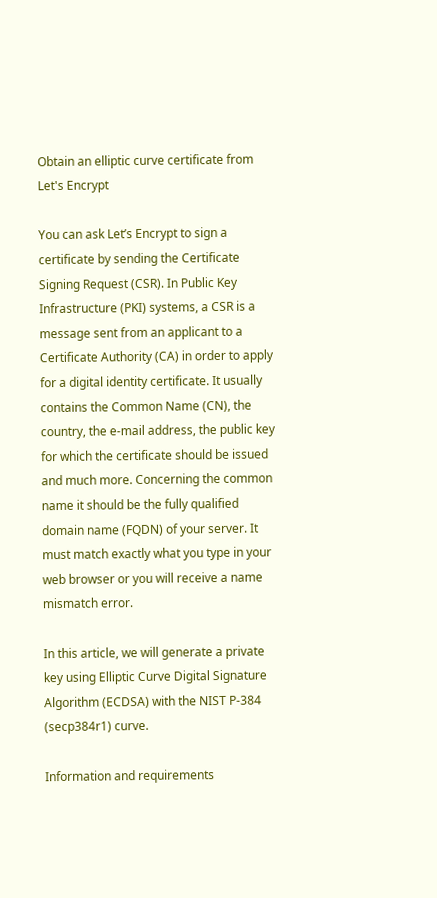Obtain an elliptic curve certificate from Let's Encrypt

You can ask Let’s Encrypt to sign a certificate by sending the Certificate Signing Request (CSR). In Public Key Infrastructure (PKI) systems, a CSR is a message sent from an applicant to a Certificate Authority (CA) in order to apply for a digital identity certificate. It usually contains the Common Name (CN), the country, the e-mail address, the public key for which the certificate should be issued and much more. Concerning the common name it should be the fully qualified domain name (FQDN) of your server. It must match exactly what you type in your web browser or you will receive a name mismatch error.

In this article, we will generate a private key using Elliptic Curve Digital Signature Algorithm (ECDSA) with the NIST P-384 (secp384r1) curve.

Information and requirements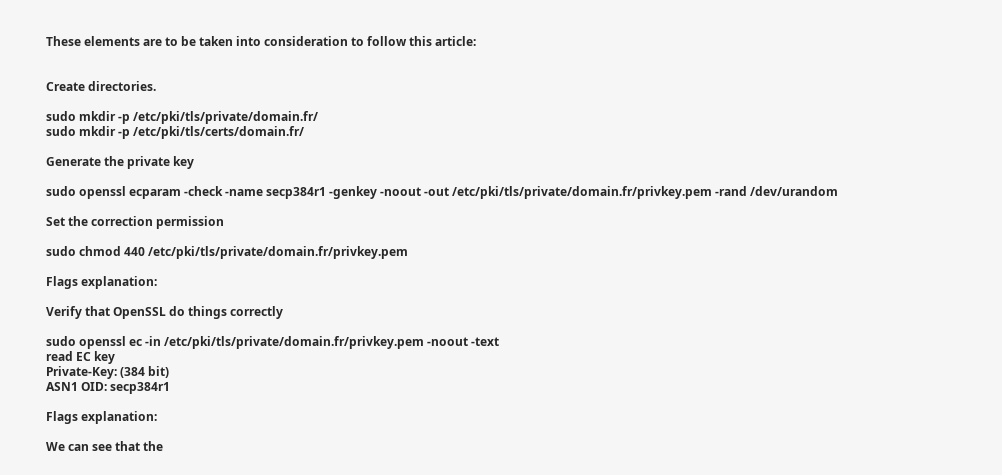These elements are to be taken into consideration to follow this article:


Create directories.

sudo mkdir -p /etc/pki/tls/private/domain.fr/
sudo mkdir -p /etc/pki/tls/certs/domain.fr/

Generate the private key

sudo openssl ecparam -check -name secp384r1 -genkey -noout -out /etc/pki/tls/private/domain.fr/privkey.pem -rand /dev/urandom

Set the correction permission

sudo chmod 440 /etc/pki/tls/private/domain.fr/privkey.pem

Flags explanation:

Verify that OpenSSL do things correctly

sudo openssl ec -in /etc/pki/tls/private/domain.fr/privkey.pem -noout -text
read EC key
Private-Key: (384 bit)
ASN1 OID: secp384r1

Flags explanation:

We can see that the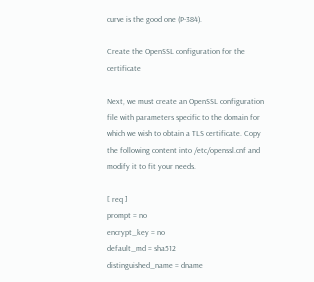curve is the good one (P-384).

Create the OpenSSL configuration for the certificate

Next, we must create an OpenSSL configuration file with parameters specific to the domain for which we wish to obtain a TLS certificate. Copy the following content into /etc/openssl.cnf and modify it to fit your needs.

[ req ]
prompt = no
encrypt_key = no
default_md = sha512
distinguished_name = dname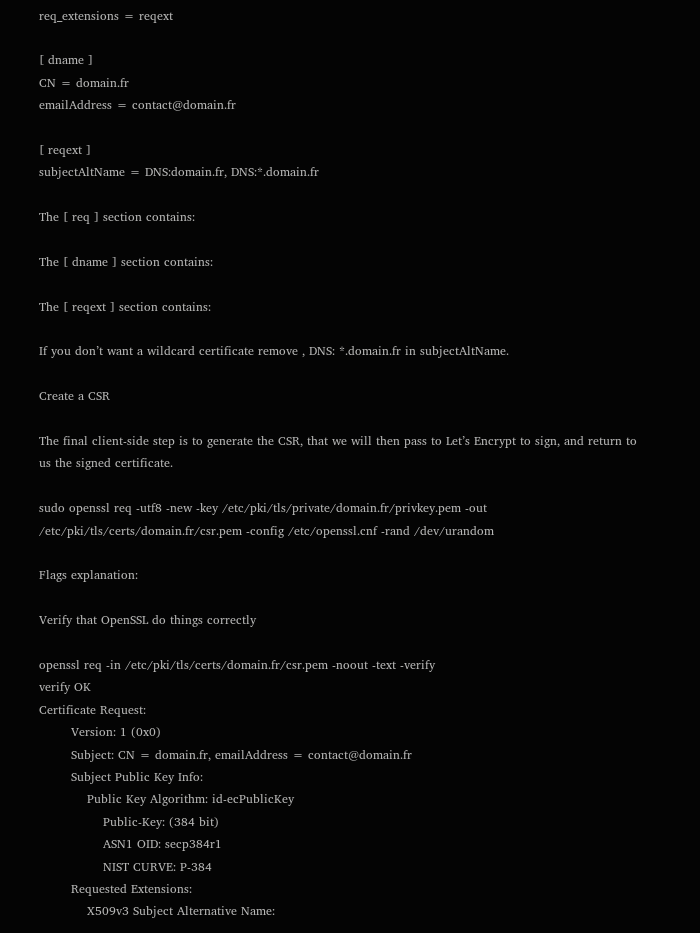req_extensions = reqext

[ dname ]
CN = domain.fr
emailAddress = contact@domain.fr

[ reqext ]
subjectAltName = DNS:domain.fr, DNS:*.domain.fr

The [ req ] section contains:

The [ dname ] section contains:

The [ reqext ] section contains:

If you don’t want a wildcard certificate remove , DNS: *.domain.fr in subjectAltName.

Create a CSR

The final client-side step is to generate the CSR, that we will then pass to Let’s Encrypt to sign, and return to us the signed certificate.

sudo openssl req -utf8 -new -key /etc/pki/tls/private/domain.fr/privkey.pem -out /etc/pki/tls/certs/domain.fr/csr.pem -config /etc/openssl.cnf -rand /dev/urandom

Flags explanation:

Verify that OpenSSL do things correctly

openssl req -in /etc/pki/tls/certs/domain.fr/csr.pem -noout -text -verify
verify OK
Certificate Request:
        Version: 1 (0x0)
        Subject: CN = domain.fr, emailAddress = contact@domain.fr
        Subject Public Key Info:
            Public Key Algorithm: id-ecPublicKey
                Public-Key: (384 bit)
                ASN1 OID: secp384r1
                NIST CURVE: P-384
        Requested Extensions:
            X509v3 Subject Alternative Name: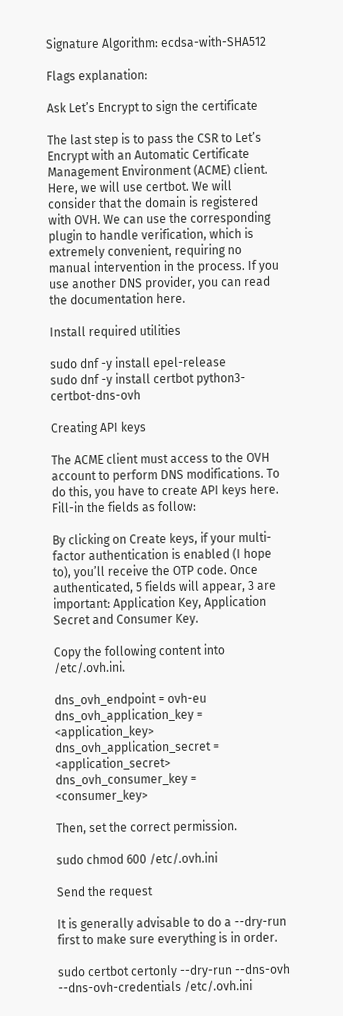Signature Algorithm: ecdsa-with-SHA512

Flags explanation:

Ask Let’s Encrypt to sign the certificate

The last step is to pass the CSR to Let’s Encrypt with an Automatic Certificate Management Environment (ACME) client. Here, we will use certbot. We will consider that the domain is registered with OVH. We can use the corresponding plugin to handle verification, which is extremely convenient, requiring no manual intervention in the process. If you use another DNS provider, you can read the documentation here.

Install required utilities

sudo dnf -y install epel-release
sudo dnf -y install certbot python3-certbot-dns-ovh

Creating API keys

The ACME client must access to the OVH account to perform DNS modifications. To do this, you have to create API keys here. Fill-in the fields as follow:

By clicking on Create keys, if your multi-factor authentication is enabled (I hope to), you’ll receive the OTP code. Once authenticated, 5 fields will appear, 3 are important: Application Key, Application Secret and Consumer Key.

Copy the following content into /etc/.ovh.ini.

dns_ovh_endpoint = ovh-eu
dns_ovh_application_key = <application_key>
dns_ovh_application_secret = <application_secret>
dns_ovh_consumer_key = <consumer_key>

Then, set the correct permission.

sudo chmod 600 /etc/.ovh.ini

Send the request

It is generally advisable to do a --dry-run first to make sure everything is in order.

sudo certbot certonly --dry-run --dns-ovh --dns-ovh-credentials /etc/.ovh.ini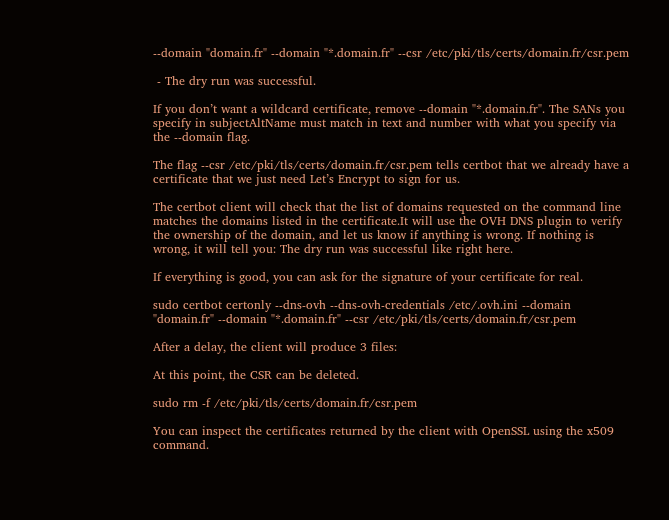--domain "domain.fr" --domain "*.domain.fr" --csr /etc/pki/tls/certs/domain.fr/csr.pem

 - The dry run was successful.

If you don’t want a wildcard certificate, remove --domain "*.domain.fr". The SANs you specify in subjectAltName must match in text and number with what you specify via the --domain flag.

The flag --csr /etc/pki/tls/certs/domain.fr/csr.pem tells certbot that we already have a certificate that we just need Let’s Encrypt to sign for us.

The certbot client will check that the list of domains requested on the command line matches the domains listed in the certificate.It will use the OVH DNS plugin to verify the ownership of the domain, and let us know if anything is wrong. If nothing is wrong, it will tell you: The dry run was successful like right here.

If everything is good, you can ask for the signature of your certificate for real.

sudo certbot certonly --dns-ovh --dns-ovh-credentials /etc/.ovh.ini --domain "domain.fr" --domain "*.domain.fr" --csr /etc/pki/tls/certs/domain.fr/csr.pem

After a delay, the client will produce 3 files:

At this point, the CSR can be deleted.

sudo rm -f /etc/pki/tls/certs/domain.fr/csr.pem

You can inspect the certificates returned by the client with OpenSSL using the x509 command.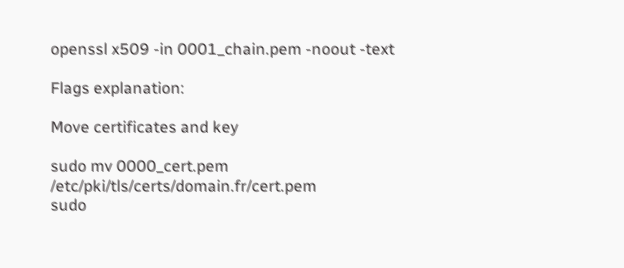openssl x509 -in 0001_chain.pem -noout -text

Flags explanation:

Move certificates and key

sudo mv 0000_cert.pem /etc/pki/tls/certs/domain.fr/cert.pem
sudo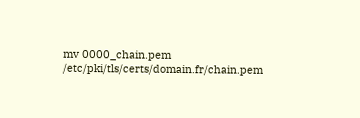mv 0000_chain.pem /etc/pki/tls/certs/domain.fr/chain.pem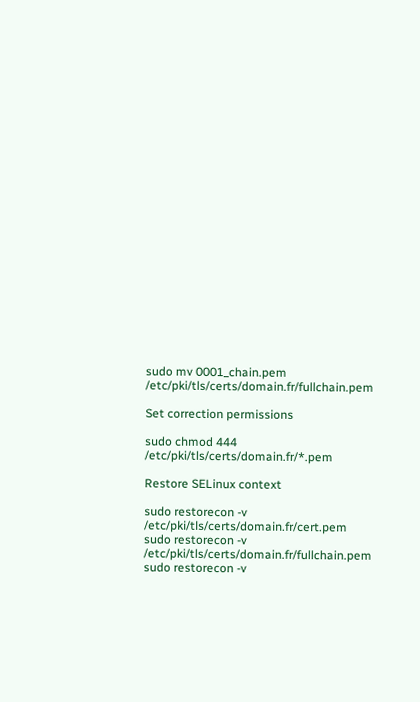sudo mv 0001_chain.pem /etc/pki/tls/certs/domain.fr/fullchain.pem

Set correction permissions

sudo chmod 444 /etc/pki/tls/certs/domain.fr/*.pem

Restore SELinux context

sudo restorecon -v /etc/pki/tls/certs/domain.fr/cert.pem
sudo restorecon -v /etc/pki/tls/certs/domain.fr/fullchain.pem
sudo restorecon -v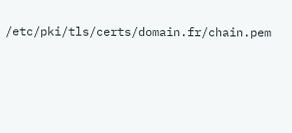/etc/pki/tls/certs/domain.fr/chain.pem